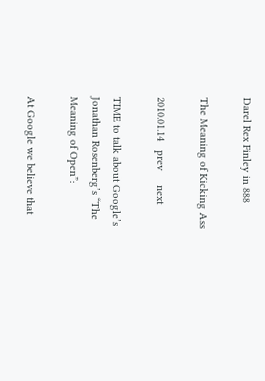Darel Rex Finley in 888

The Meaning of Kicking Ass

2010.01.14   prev     next

TIME to talk about Google’s Jonathan Rosenberg’s “The Meaning of Open”:

At Google we believe that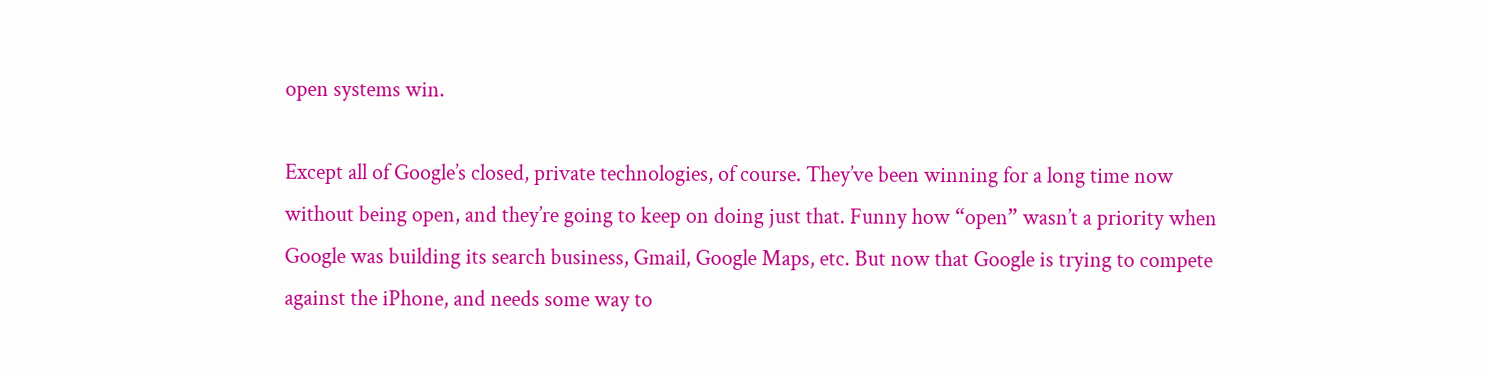open systems win.

Except all of Google’s closed, private technologies, of course. They’ve been winning for a long time now without being open, and they’re going to keep on doing just that. Funny how “open” wasn’t a priority when Google was building its search business, Gmail, Google Maps, etc. But now that Google is trying to compete against the iPhone, and needs some way to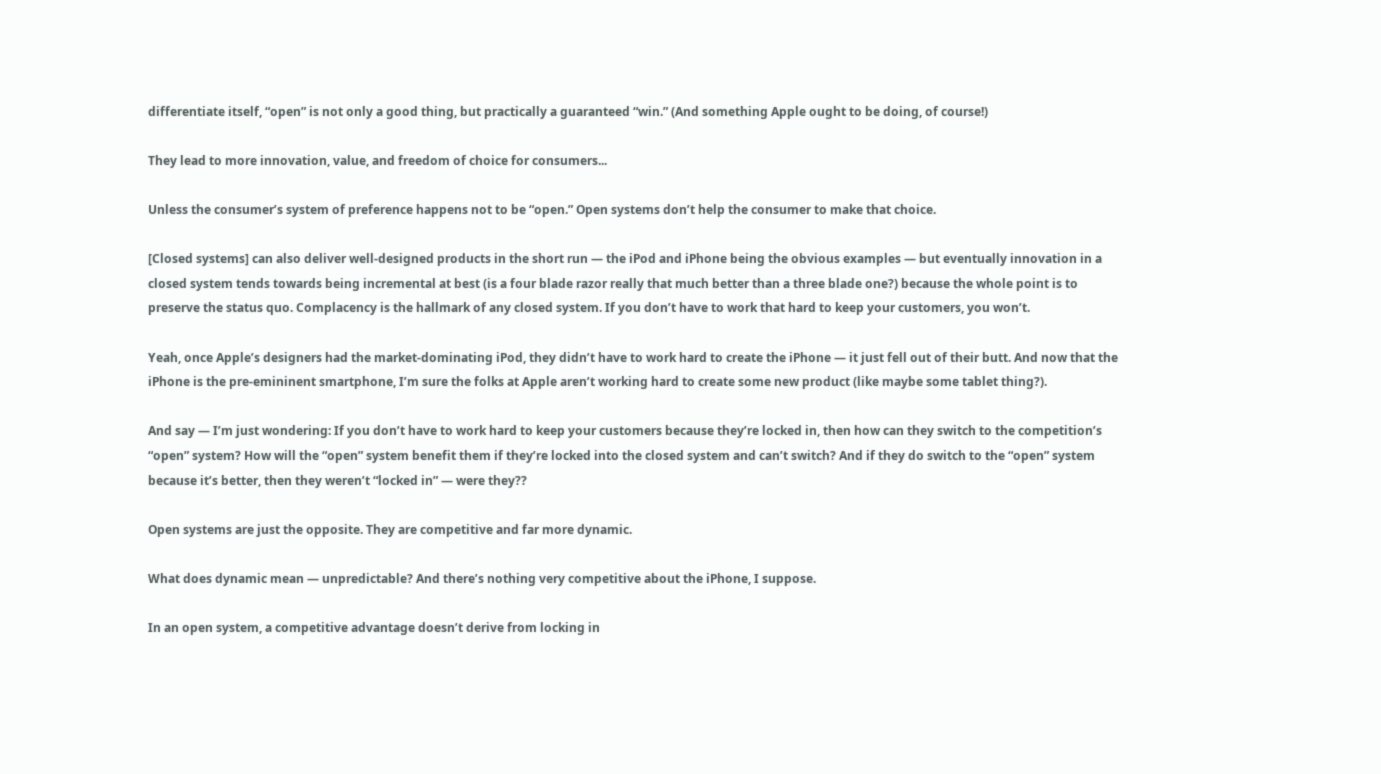differentiate itself, “open” is not only a good thing, but practically a guaranteed “win.” (And something Apple ought to be doing, of course!)

They lead to more innovation, value, and freedom of choice for consumers...

Unless the consumer’s system of preference happens not to be “open.” Open systems don’t help the consumer to make that choice.

[Closed systems] can also deliver well-designed products in the short run — the iPod and iPhone being the obvious examples — but eventually innovation in a closed system tends towards being incremental at best (is a four blade razor really that much better than a three blade one?) because the whole point is to preserve the status quo. Complacency is the hallmark of any closed system. If you don’t have to work that hard to keep your customers, you won’t.

Yeah, once Apple’s designers had the market-dominating iPod, they didn’t have to work hard to create the iPhone — it just fell out of their butt. And now that the iPhone is the pre-emininent smartphone, I’m sure the folks at Apple aren’t working hard to create some new product (like maybe some tablet thing?).

And say — I’m just wondering: If you don’t have to work hard to keep your customers because they’re locked in, then how can they switch to the competition’s “open” system? How will the “open” system benefit them if they’re locked into the closed system and can’t switch? And if they do switch to the “open” system because it’s better, then they weren’t “locked in” — were they??

Open systems are just the opposite. They are competitive and far more dynamic.

What does dynamic mean — unpredictable? And there’s nothing very competitive about the iPhone, I suppose.

In an open system, a competitive advantage doesn’t derive from locking in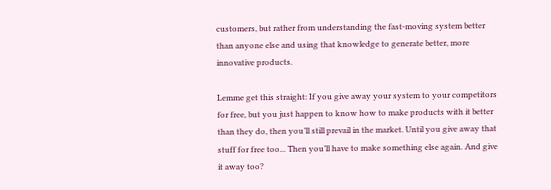customers, but rather from understanding the fast-moving system better than anyone else and using that knowledge to generate better, more innovative products.

Lemme get this straight: If you give away your system to your competitors for free, but you just happen to know how to make products with it better than they do, then you’ll still prevail in the market. Until you give away that stuff for free too... Then you’ll have to make something else again. And give it away too?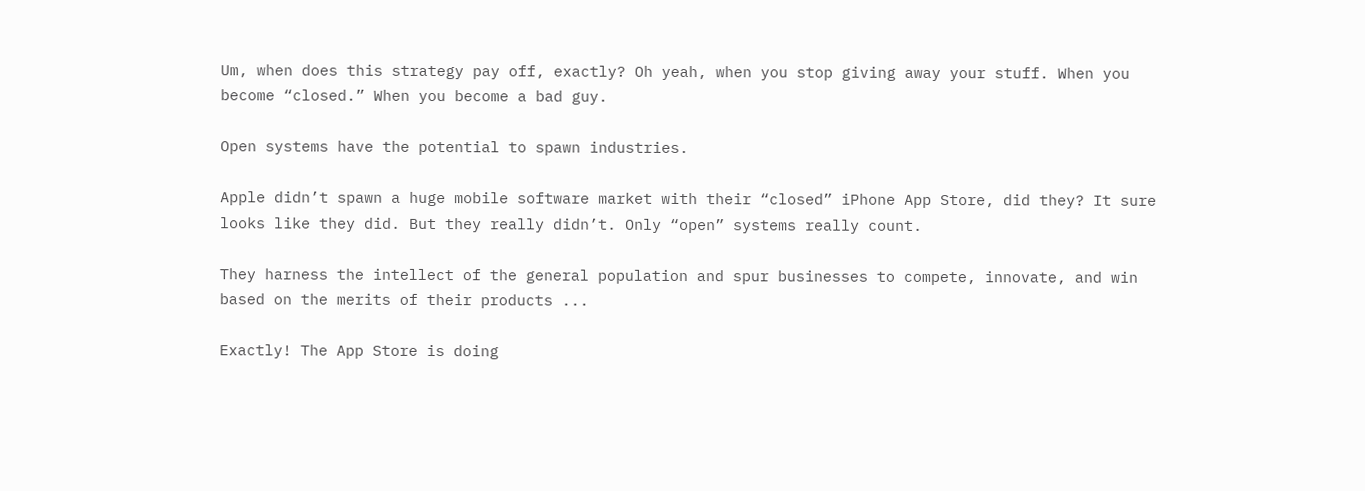Um, when does this strategy pay off, exactly? Oh yeah, when you stop giving away your stuff. When you become “closed.” When you become a bad guy.

Open systems have the potential to spawn industries.

Apple didn’t spawn a huge mobile software market with their “closed” iPhone App Store, did they? It sure looks like they did. But they really didn’t. Only “open” systems really count.

They harness the intellect of the general population and spur businesses to compete, innovate, and win based on the merits of their products ...

Exactly! The App Store is doing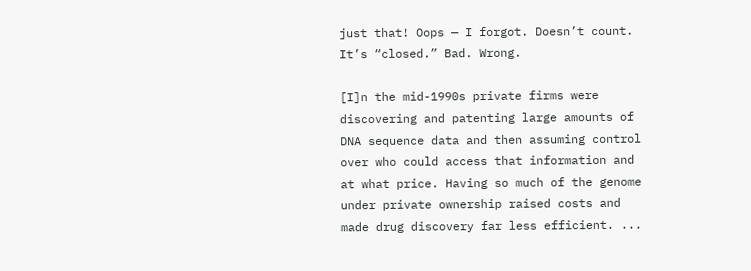just that! Oops — I forgot. Doesn’t count. It’s “closed.” Bad. Wrong.

[I]n the mid-1990s private firms were discovering and patenting large amounts of DNA sequence data and then assuming control over who could access that information and at what price. Having so much of the genome under private ownership raised costs and made drug discovery far less efficient. ...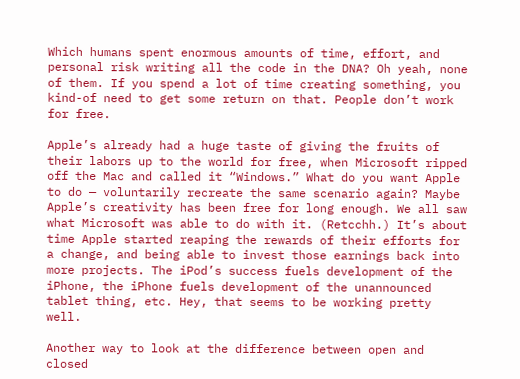Which humans spent enormous amounts of time, effort, and personal risk writing all the code in the DNA? Oh yeah, none of them. If you spend a lot of time creating something, you kind-of need to get some return on that. People don’t work for free.

Apple’s already had a huge taste of giving the fruits of their labors up to the world for free, when Microsoft ripped off the Mac and called it “Windows.” What do you want Apple to do — voluntarily recreate the same scenario again? Maybe Apple’s creativity has been free for long enough. We all saw what Microsoft was able to do with it. (Retcchh.) It’s about time Apple started reaping the rewards of their efforts for a change, and being able to invest those earnings back into more projects. The iPod’s success fuels development of the iPhone, the iPhone fuels development of the unannounced tablet thing, etc. Hey, that seems to be working pretty well.

Another way to look at the difference between open and closed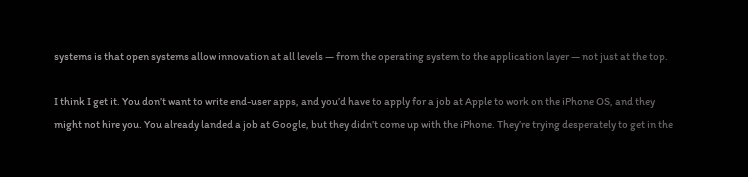systems is that open systems allow innovation at all levels — from the operating system to the application layer — not just at the top.

I think I get it. You don’t want to write end-user apps, and you’d have to apply for a job at Apple to work on the iPhone OS, and they might not hire you. You already landed a job at Google, but they didn’t come up with the iPhone. They’re trying desperately to get in the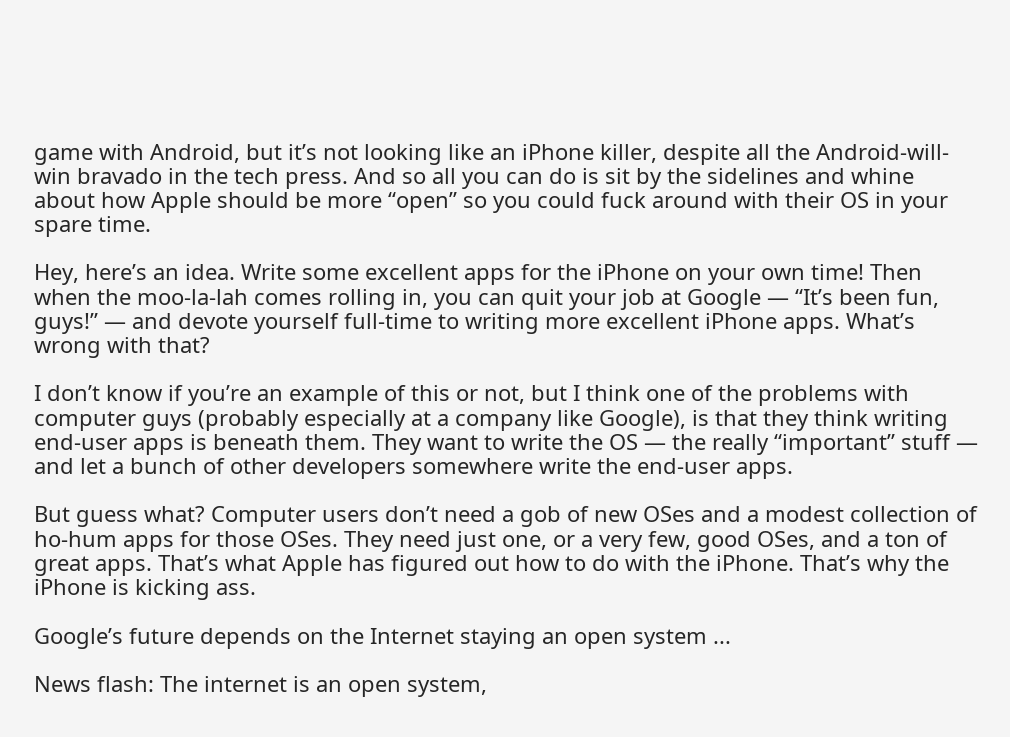game with Android, but it’s not looking like an iPhone killer, despite all the Android-will-win bravado in the tech press. And so all you can do is sit by the sidelines and whine about how Apple should be more “open” so you could fuck around with their OS in your spare time.

Hey, here’s an idea. Write some excellent apps for the iPhone on your own time! Then when the moo-la-lah comes rolling in, you can quit your job at Google — “It’s been fun, guys!” — and devote yourself full-time to writing more excellent iPhone apps. What’s wrong with that?

I don’t know if you’re an example of this or not, but I think one of the problems with computer guys (probably especially at a company like Google), is that they think writing end-user apps is beneath them. They want to write the OS — the really “important” stuff — and let a bunch of other developers somewhere write the end-user apps.

But guess what? Computer users don’t need a gob of new OSes and a modest collection of ho-hum apps for those OSes. They need just one, or a very few, good OSes, and a ton of great apps. That’s what Apple has figured out how to do with the iPhone. That’s why the iPhone is kicking ass.

Google’s future depends on the Internet staying an open system ...

News flash: The internet is an open system,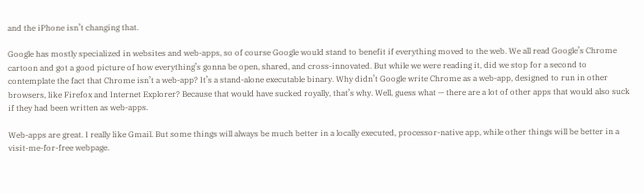and the iPhone isn’t changing that.

Google has mostly specialized in websites and web-apps, so of course Google would stand to benefit if everything moved to the web. We all read Google’s Chrome cartoon and got a good picture of how everything’s gonna be open, shared, and cross-innovated. But while we were reading it, did we stop for a second to contemplate the fact that Chrome isn’t a web-app? It’s a stand-alone executable binary. Why didn’t Google write Chrome as a web-app, designed to run in other browsers, like Firefox and Internet Explorer? Because that would have sucked royally, that’s why. Well, guess what — there are a lot of other apps that would also suck if they had been written as web-apps.

Web-apps are great. I really like Gmail. But some things will always be much better in a locally executed, processor-native app, while other things will be better in a visit-me-for-free webpage.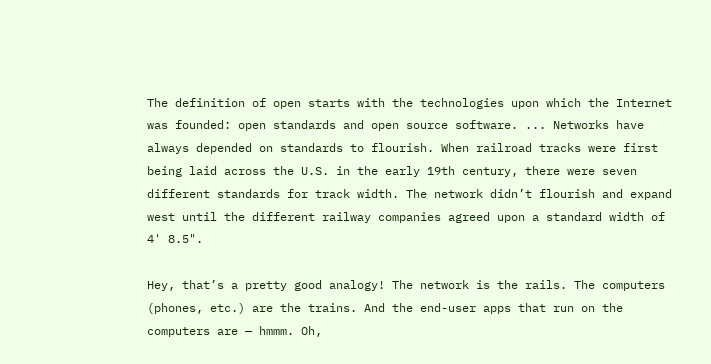The definition of open starts with the technologies upon which the Internet was founded: open standards and open source software. ... Networks have always depended on standards to flourish. When railroad tracks were first being laid across the U.S. in the early 19th century, there were seven different standards for track width. The network didn’t flourish and expand west until the different railway companies agreed upon a standard width of 4' 8.5".

Hey, that’s a pretty good analogy! The network is the rails. The computers (phones, etc.) are the trains. And the end-user apps that run on the computers are — hmmm. Oh,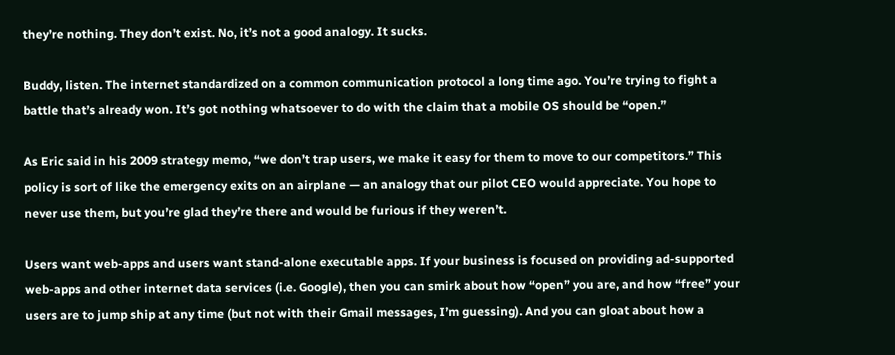they’re nothing. They don’t exist. No, it’s not a good analogy. It sucks.

Buddy, listen. The internet standardized on a common communication protocol a long time ago. You’re trying to fight a battle that’s already won. It’s got nothing whatsoever to do with the claim that a mobile OS should be “open.”

As Eric said in his 2009 strategy memo, “we don’t trap users, we make it easy for them to move to our competitors.” This policy is sort of like the emergency exits on an airplane — an analogy that our pilot CEO would appreciate. You hope to never use them, but you’re glad they’re there and would be furious if they weren’t.

Users want web-apps and users want stand-alone executable apps. If your business is focused on providing ad-supported web-apps and other internet data services (i.e. Google), then you can smirk about how “open” you are, and how “free” your users are to jump ship at any time (but not with their Gmail messages, I’m guessing). And you can gloat about how a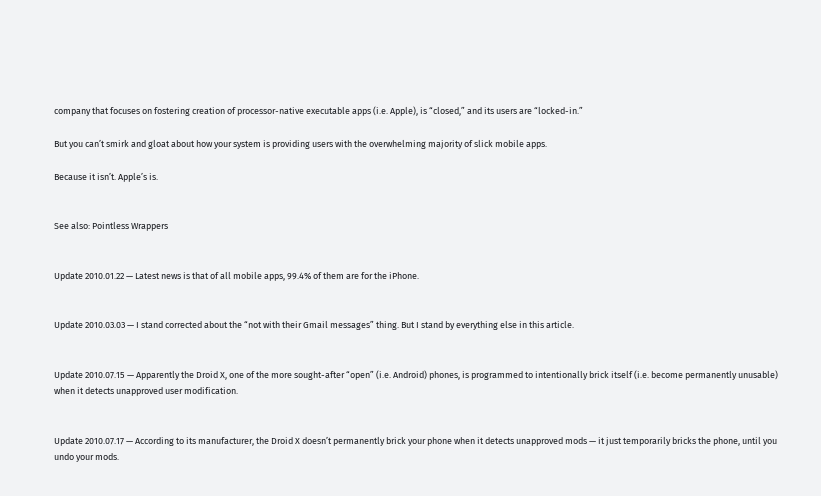company that focuses on fostering creation of processor-native executable apps (i.e. Apple), is “closed,” and its users are “locked-in.”

But you can’t smirk and gloat about how your system is providing users with the overwhelming majority of slick mobile apps.

Because it isn’t. Apple’s is.


See also: Pointless Wrappers


Update 2010.01.22 — Latest news is that of all mobile apps, 99.4% of them are for the iPhone.


Update 2010.03.03 — I stand corrected about the “not with their Gmail messages” thing. But I stand by everything else in this article.


Update 2010.07.15 — Apparently the Droid X, one of the more sought-after “open” (i.e. Android) phones, is programmed to intentionally brick itself (i.e. become permanently unusable) when it detects unapproved user modification.


Update 2010.07.17 — According to its manufacturer, the Droid X doesn’t permanently brick your phone when it detects unapproved mods — it just temporarily bricks the phone, until you undo your mods.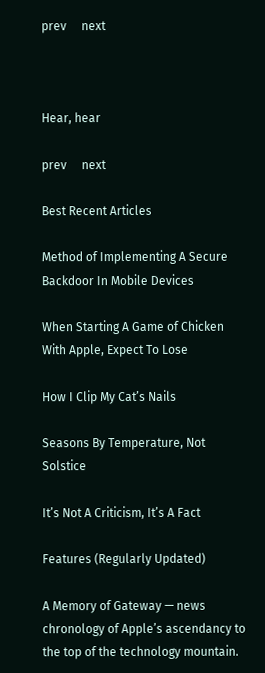prev     next



Hear, hear

prev     next

Best Recent Articles

Method of Implementing A Secure Backdoor In Mobile Devices

When Starting A Game of Chicken With Apple, Expect To Lose

How I Clip My Cat’s Nails

Seasons By Temperature, Not Solstice

It’s Not A Criticism, It’s A Fact

Features (Regularly Updated)

A Memory of Gateway — news chronology of Apple’s ascendancy to the top of the technology mountain.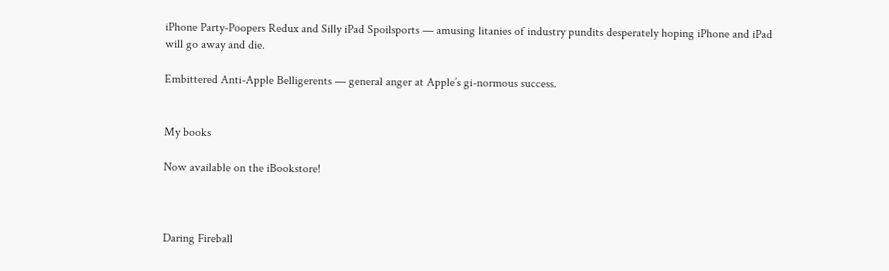iPhone Party-Poopers Redux and Silly iPad Spoilsports — amusing litanies of industry pundits desperately hoping iPhone and iPad will go away and die.

Embittered Anti-Apple Belligerents — general anger at Apple’s gi-normous success.


My books

Now available on the iBookstore!



Daring Fireball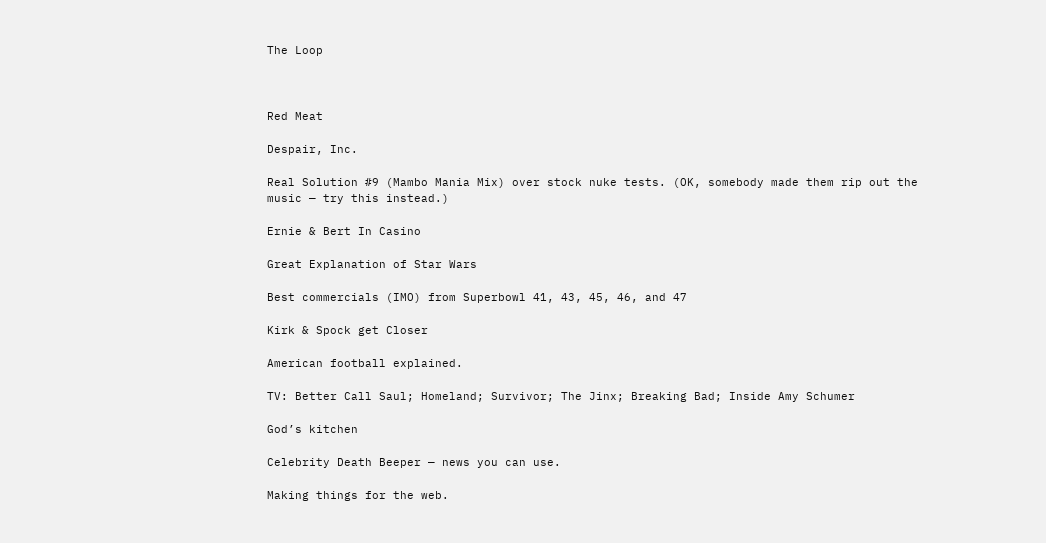The Loop



Red Meat

Despair, Inc.

Real Solution #9 (Mambo Mania Mix) over stock nuke tests. (OK, somebody made them rip out the music — try this instead.)

Ernie & Bert In Casino

Great Explanation of Star Wars

Best commercials (IMO) from Superbowl 41, 43, 45, 46, and 47

Kirk & Spock get Closer

American football explained.

TV: Better Call Saul; Homeland; Survivor; The Jinx; Breaking Bad; Inside Amy Schumer

God’s kitchen

Celebrity Death Beeper — news you can use.

Making things for the web.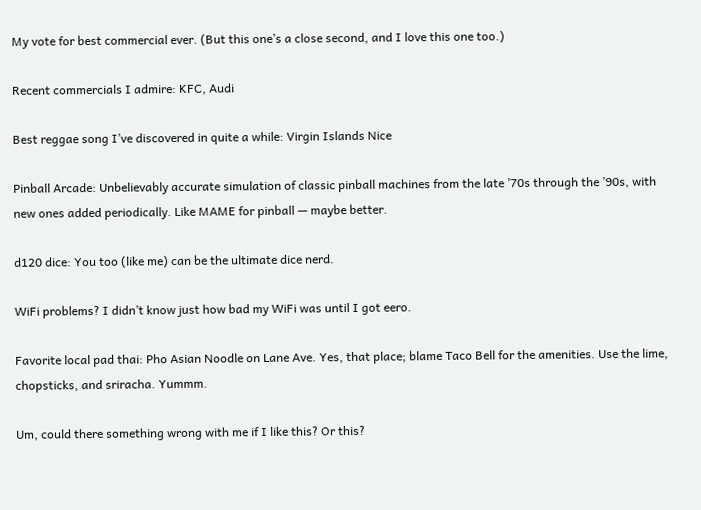My vote for best commercial ever. (But this one’s a close second, and I love this one too.)

Recent commercials I admire: KFC, Audi

Best reggae song I’ve discovered in quite a while: Virgin Islands Nice

Pinball Arcade: Unbelievably accurate simulation of classic pinball machines from the late ’70s through the ’90s, with new ones added periodically. Like MAME for pinball — maybe better.

d120 dice: You too (like me) can be the ultimate dice nerd.

WiFi problems? I didn’t know just how bad my WiFi was until I got eero.

Favorite local pad thai: Pho Asian Noodle on Lane Ave. Yes, that place; blame Taco Bell for the amenities. Use the lime, chopsticks, and sriracha. Yummm.

Um, could there something wrong with me if I like this? Or this?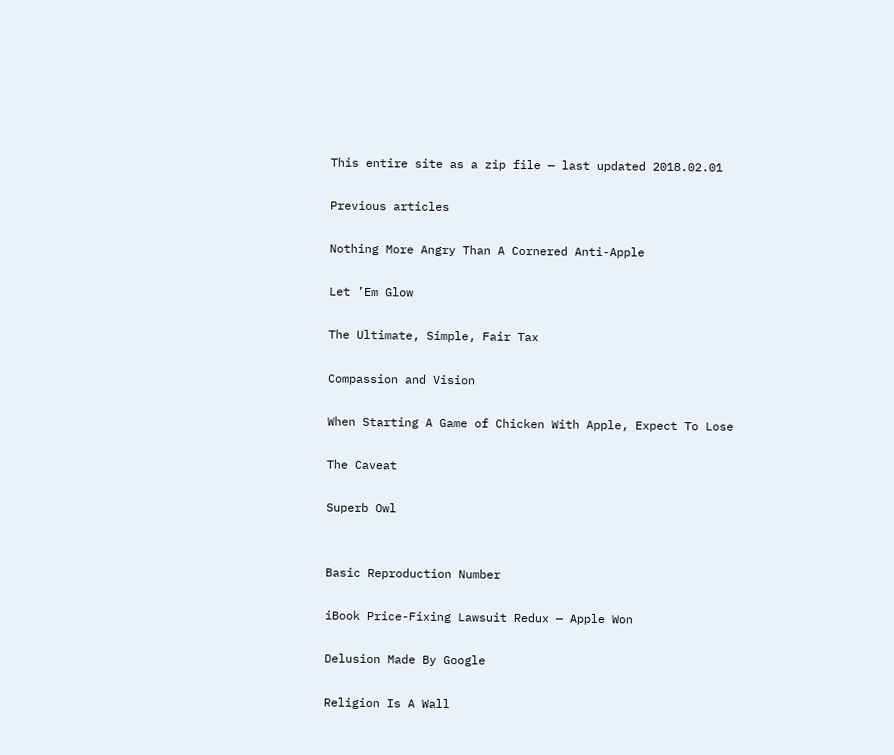This entire site as a zip file — last updated 2018.02.01

Previous articles

Nothing More Angry Than A Cornered Anti-Apple

Let ’Em Glow

The Ultimate, Simple, Fair Tax

Compassion and Vision

When Starting A Game of Chicken With Apple, Expect To Lose

The Caveat

Superb Owl


Basic Reproduction Number

iBook Price-Fixing Lawsuit Redux — Apple Won

Delusion Made By Google

Religion Is A Wall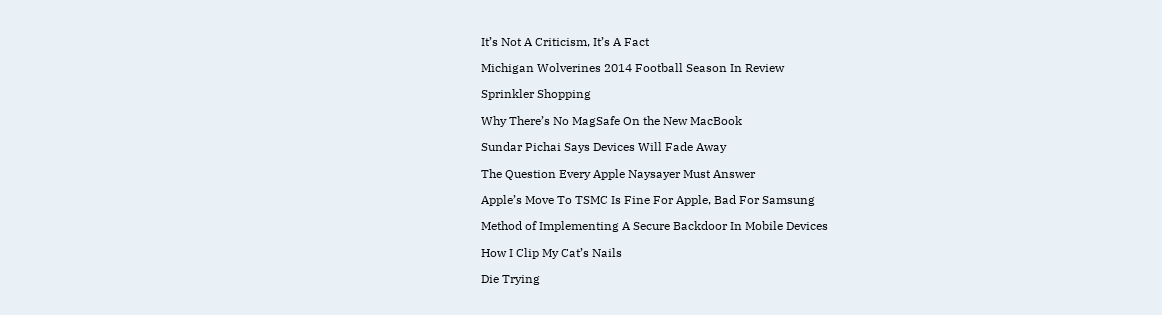It’s Not A Criticism, It’s A Fact

Michigan Wolverines 2014 Football Season In Review

Sprinkler Shopping

Why There’s No MagSafe On the New MacBook

Sundar Pichai Says Devices Will Fade Away

The Question Every Apple Naysayer Must Answer

Apple’s Move To TSMC Is Fine For Apple, Bad For Samsung

Method of Implementing A Secure Backdoor In Mobile Devices

How I Clip My Cat’s Nails

Die Trying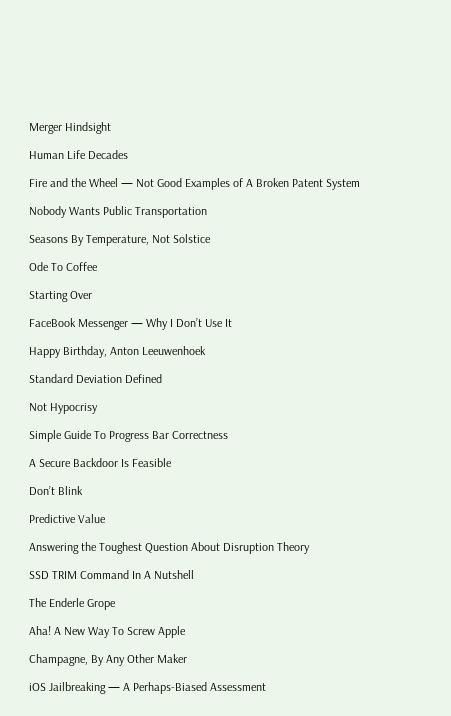Merger Hindsight

Human Life Decades

Fire and the Wheel — Not Good Examples of A Broken Patent System

Nobody Wants Public Transportation

Seasons By Temperature, Not Solstice

Ode To Coffee

Starting Over

FaceBook Messenger — Why I Don’t Use It

Happy Birthday, Anton Leeuwenhoek

Standard Deviation Defined

Not Hypocrisy

Simple Guide To Progress Bar Correctness

A Secure Backdoor Is Feasible

Don’t Blink

Predictive Value

Answering the Toughest Question About Disruption Theory

SSD TRIM Command In A Nutshell

The Enderle Grope

Aha! A New Way To Screw Apple

Champagne, By Any Other Maker

iOS Jailbreaking — A Perhaps-Biased Assessment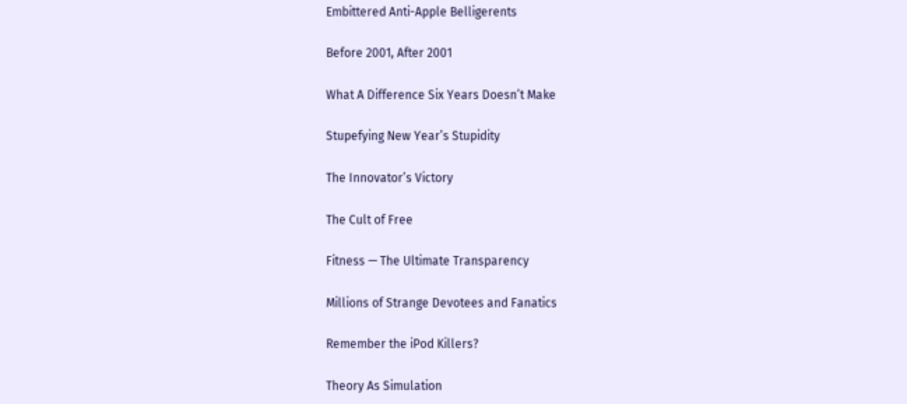Embittered Anti-Apple Belligerents

Before 2001, After 2001

What A Difference Six Years Doesn’t Make

Stupefying New Year’s Stupidity

The Innovator’s Victory

The Cult of Free

Fitness — The Ultimate Transparency

Millions of Strange Devotees and Fanatics

Remember the iPod Killers?

Theory As Simulation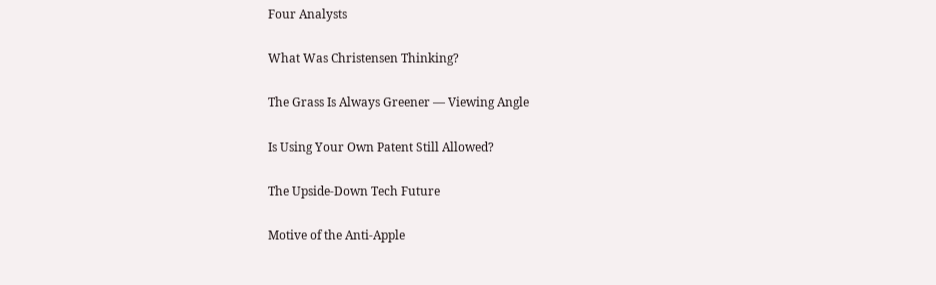Four Analysts

What Was Christensen Thinking?

The Grass Is Always Greener — Viewing Angle

Is Using Your Own Patent Still Allowed?

The Upside-Down Tech Future

Motive of the Anti-Apple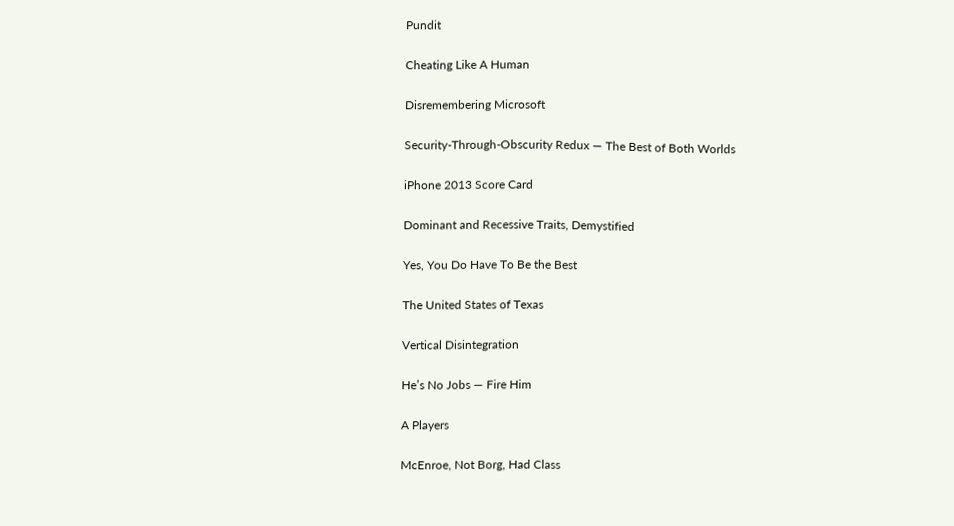Pundit

Cheating Like A Human

Disremembering Microsoft

Security-Through-Obscurity Redux — The Best of Both Worlds

iPhone 2013 Score Card

Dominant and Recessive Traits, Demystified

Yes, You Do Have To Be the Best

The United States of Texas

Vertical Disintegration

He’s No Jobs — Fire Him

A Players

McEnroe, Not Borg, Had Class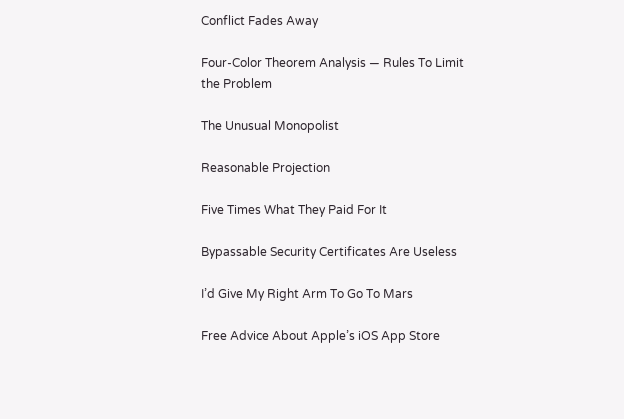Conflict Fades Away

Four-Color Theorem Analysis — Rules To Limit the Problem

The Unusual Monopolist

Reasonable Projection

Five Times What They Paid For It

Bypassable Security Certificates Are Useless

I’d Give My Right Arm To Go To Mars

Free Advice About Apple’s iOS App Store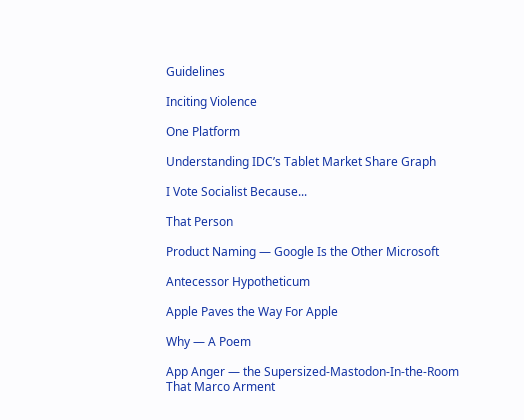Guidelines

Inciting Violence

One Platform

Understanding IDC’s Tablet Market Share Graph

I Vote Socialist Because...

That Person

Product Naming — Google Is the Other Microsoft

Antecessor Hypotheticum

Apple Paves the Way For Apple

Why — A Poem

App Anger — the Supersized-Mastodon-In-the-Room That Marco Arment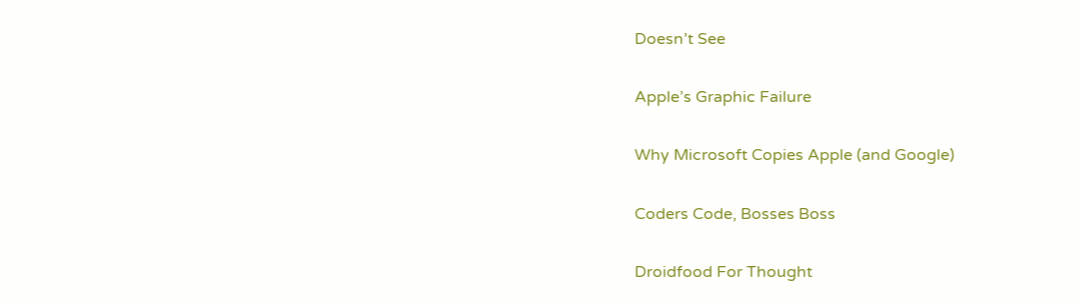Doesn’t See

Apple’s Graphic Failure

Why Microsoft Copies Apple (and Google)

Coders Code, Bosses Boss

Droidfood For Thought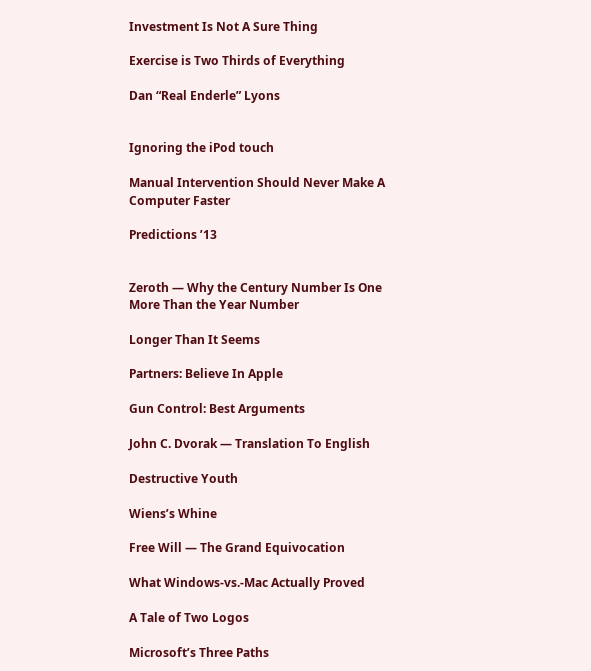Investment Is Not A Sure Thing

Exercise is Two Thirds of Everything

Dan “Real Enderle” Lyons


Ignoring the iPod touch

Manual Intervention Should Never Make A Computer Faster

Predictions ’13


Zeroth — Why the Century Number Is One More Than the Year Number

Longer Than It Seems

Partners: Believe In Apple

Gun Control: Best Arguments

John C. Dvorak — Translation To English

Destructive Youth

Wiens’s Whine

Free Will — The Grand Equivocation

What Windows-vs.-Mac Actually Proved

A Tale of Two Logos

Microsoft’s Three Paths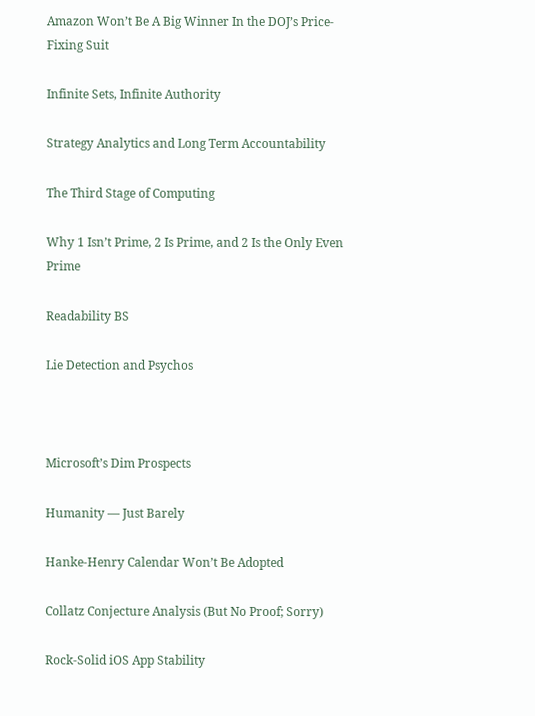Amazon Won’t Be A Big Winner In the DOJ’s Price-Fixing Suit

Infinite Sets, Infinite Authority

Strategy Analytics and Long Term Accountability

The Third Stage of Computing

Why 1 Isn’t Prime, 2 Is Prime, and 2 Is the Only Even Prime

Readability BS

Lie Detection and Psychos



Microsoft’s Dim Prospects

Humanity — Just Barely

Hanke-Henry Calendar Won’t Be Adopted

Collatz Conjecture Analysis (But No Proof; Sorry)

Rock-Solid iOS App Stability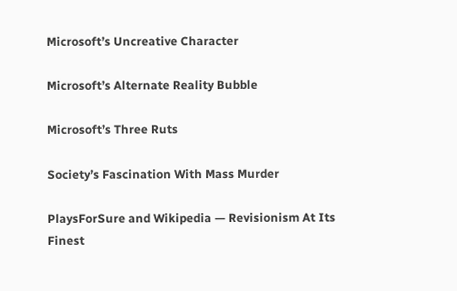Microsoft’s Uncreative Character

Microsoft’s Alternate Reality Bubble

Microsoft’s Three Ruts

Society’s Fascination With Mass Murder

PlaysForSure and Wikipedia — Revisionism At Its Finest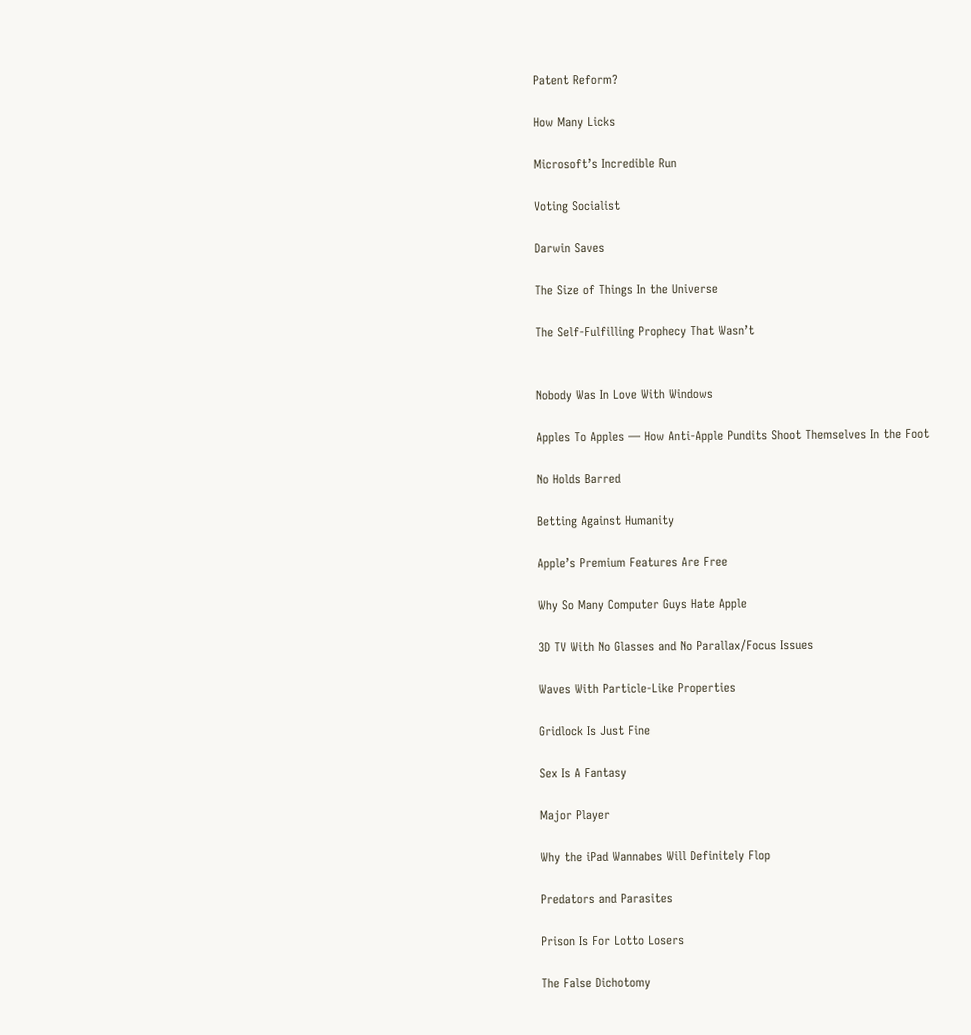Patent Reform?

How Many Licks

Microsoft’s Incredible Run

Voting Socialist

Darwin Saves

The Size of Things In the Universe

The Self-Fulfilling Prophecy That Wasn’t


Nobody Was In Love With Windows

Apples To Apples — How Anti-Apple Pundits Shoot Themselves In the Foot

No Holds Barred

Betting Against Humanity

Apple’s Premium Features Are Free

Why So Many Computer Guys Hate Apple

3D TV With No Glasses and No Parallax/Focus Issues

Waves With Particle-Like Properties

Gridlock Is Just Fine

Sex Is A Fantasy

Major Player

Why the iPad Wannabes Will Definitely Flop

Predators and Parasites

Prison Is For Lotto Losers

The False Dichotomy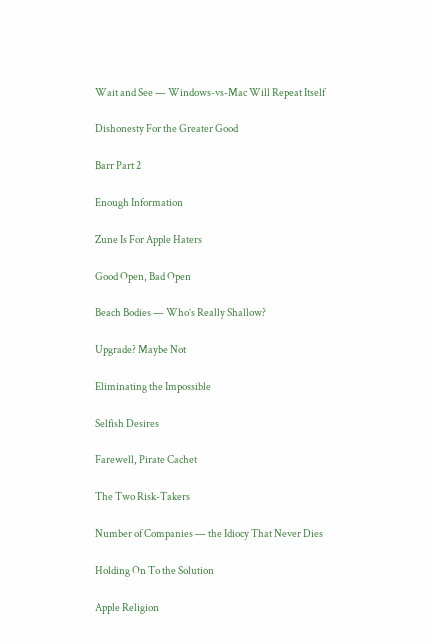Wait and See — Windows-vs-Mac Will Repeat Itself

Dishonesty For the Greater Good

Barr Part 2

Enough Information

Zune Is For Apple Haters

Good Open, Bad Open

Beach Bodies — Who’s Really Shallow?

Upgrade? Maybe Not

Eliminating the Impossible

Selfish Desires

Farewell, Pirate Cachet

The Two Risk-Takers

Number of Companies — the Idiocy That Never Dies

Holding On To the Solution

Apple Religion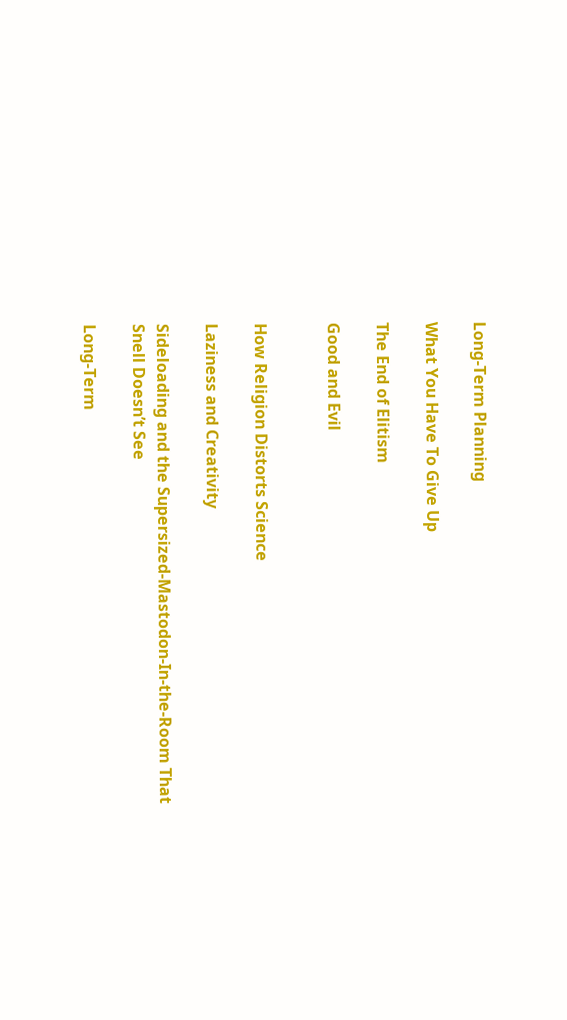Long-Term Planning

What You Have To Give Up

The End of Elitism

Good and Evil


How Religion Distorts Science

Laziness and Creativity

Sideloading and the Supersized-Mastodon-In-the-Room That Snell Doesn’t See

Long-Term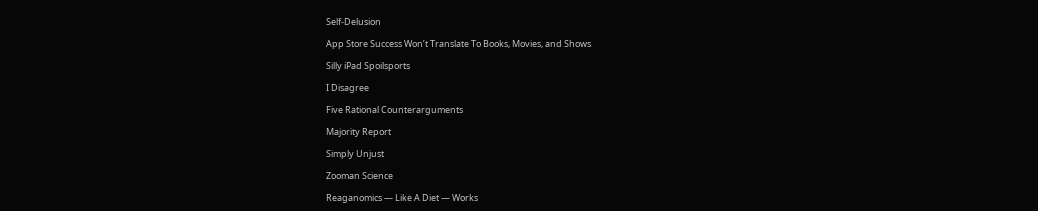Self-Delusion

App Store Success Won’t Translate To Books, Movies, and Shows

Silly iPad Spoilsports

I Disagree

Five Rational Counterarguments

Majority Report

Simply Unjust

Zooman Science

Reaganomics — Like A Diet — Works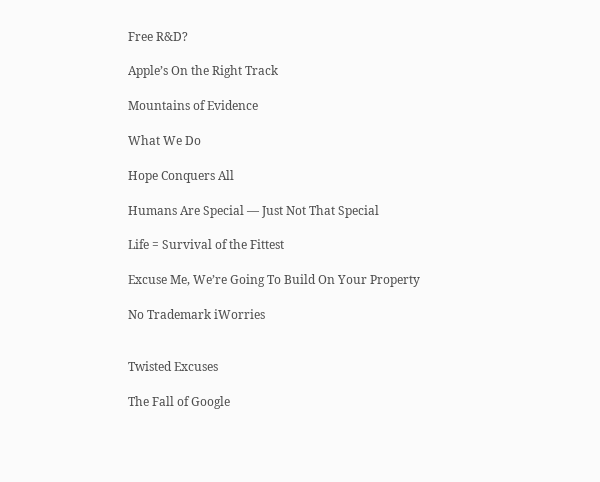Free R&D?

Apple’s On the Right Track

Mountains of Evidence

What We Do

Hope Conquers All

Humans Are Special — Just Not That Special

Life = Survival of the Fittest

Excuse Me, We’re Going To Build On Your Property

No Trademark iWorries


Twisted Excuses

The Fall of Google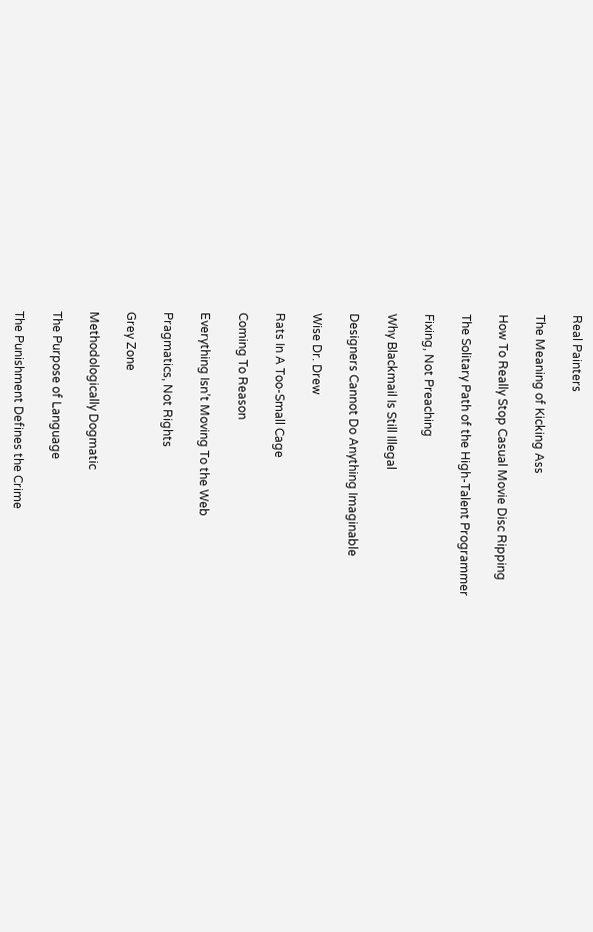Real Painters

The Meaning of Kicking Ass

How To Really Stop Casual Movie Disc Ripping

The Solitary Path of the High-Talent Programmer

Fixing, Not Preaching

Why Blackmail Is Still Illegal

Designers Cannot Do Anything Imaginable

Wise Dr. Drew

Rats In A Too-Small Cage

Coming To Reason

Everything Isn’t Moving To the Web

Pragmatics, Not Rights

Grey Zone

Methodologically Dogmatic

The Purpose of Language

The Punishment Defines the Crime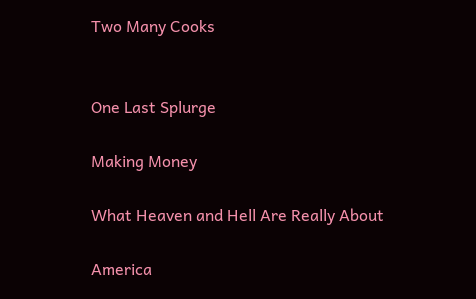Two Many Cooks


One Last Splurge

Making Money

What Heaven and Hell Are Really About

America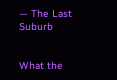— The Last Suburb


What the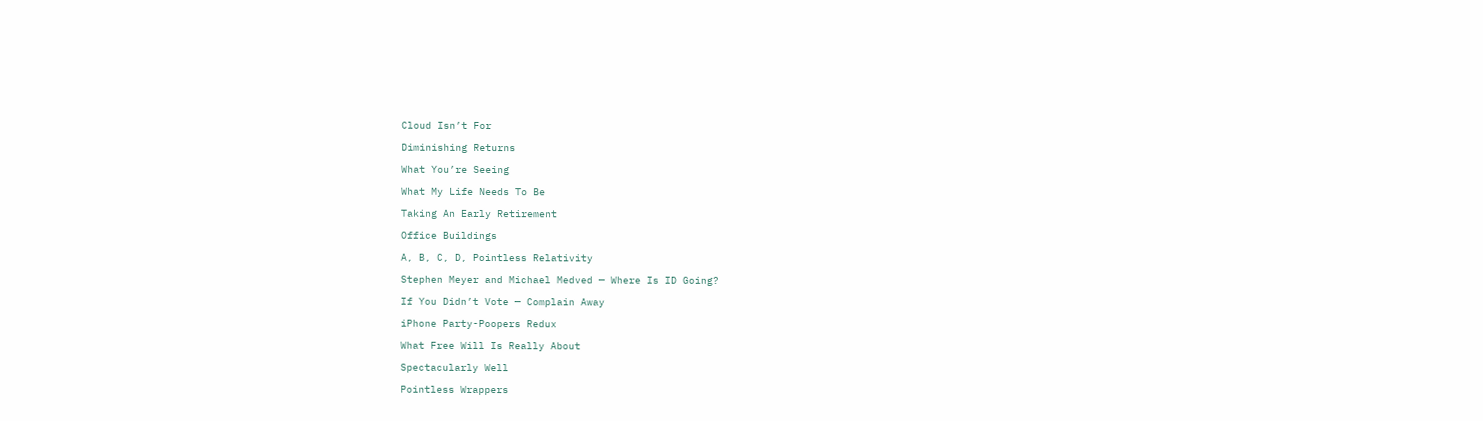Cloud Isn’t For

Diminishing Returns

What You’re Seeing

What My Life Needs To Be

Taking An Early Retirement

Office Buildings

A, B, C, D, Pointless Relativity

Stephen Meyer and Michael Medved — Where Is ID Going?

If You Didn’t Vote — Complain Away

iPhone Party-Poopers Redux

What Free Will Is Really About

Spectacularly Well

Pointless Wrappers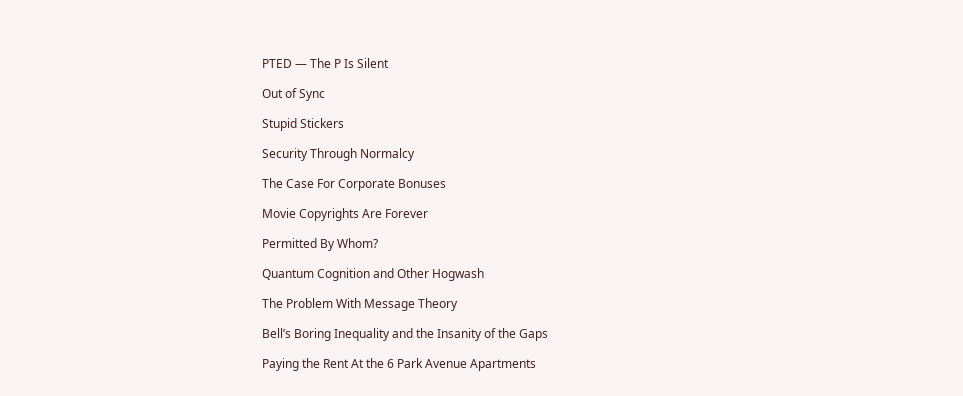PTED — The P Is Silent

Out of Sync

Stupid Stickers

Security Through Normalcy

The Case For Corporate Bonuses

Movie Copyrights Are Forever

Permitted By Whom?

Quantum Cognition and Other Hogwash

The Problem With Message Theory

Bell’s Boring Inequality and the Insanity of the Gaps

Paying the Rent At the 6 Park Avenue Apartments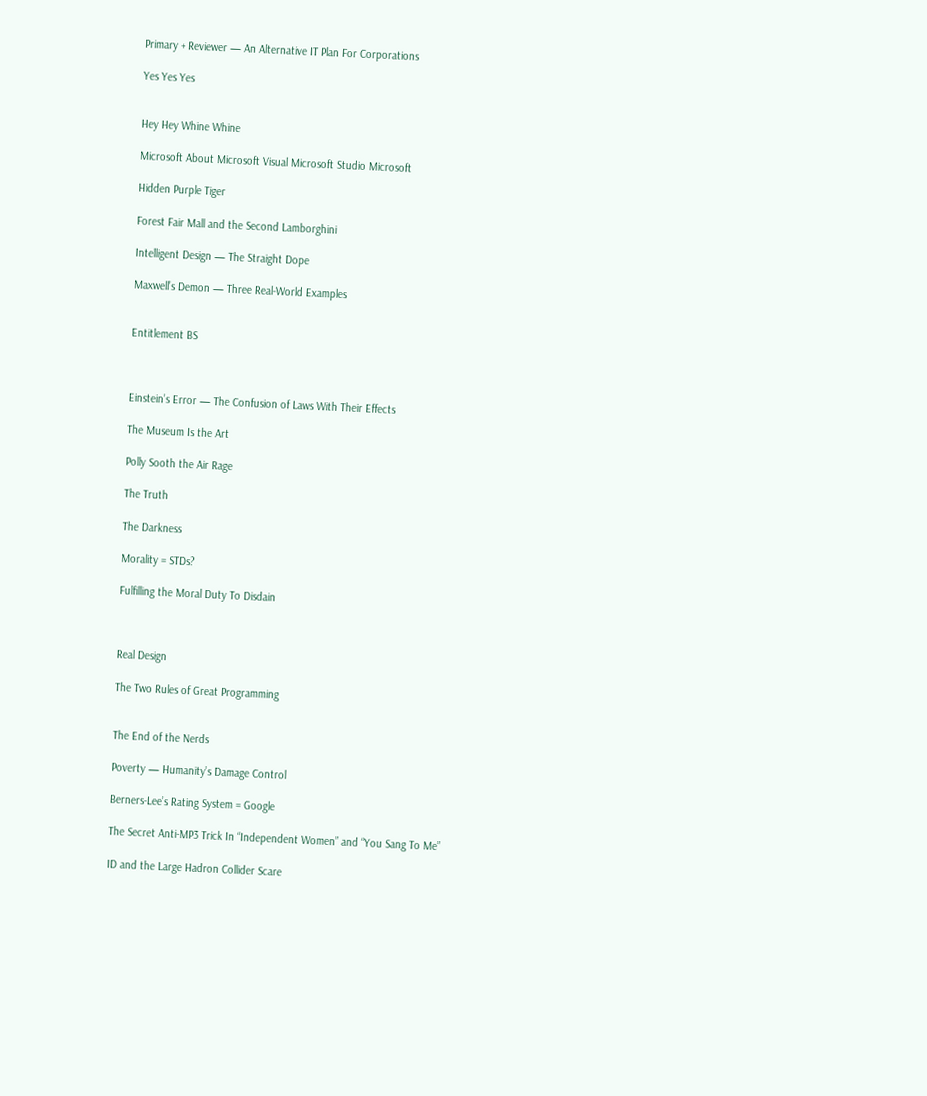Primary + Reviewer — An Alternative IT Plan For Corporations

Yes Yes Yes


Hey Hey Whine Whine

Microsoft About Microsoft Visual Microsoft Studio Microsoft

Hidden Purple Tiger

Forest Fair Mall and the Second Lamborghini

Intelligent Design — The Straight Dope

Maxwell’s Demon — Three Real-World Examples


Entitlement BS



Einstein’s Error — The Confusion of Laws With Their Effects

The Museum Is the Art

Polly Sooth the Air Rage

The Truth

The Darkness

Morality = STDs?

Fulfilling the Moral Duty To Disdain



Real Design

The Two Rules of Great Programming


The End of the Nerds

Poverty — Humanity’s Damage Control

Berners-Lee’s Rating System = Google

The Secret Anti-MP3 Trick In “Independent Women” and “You Sang To Me”

ID and the Large Hadron Collider Scare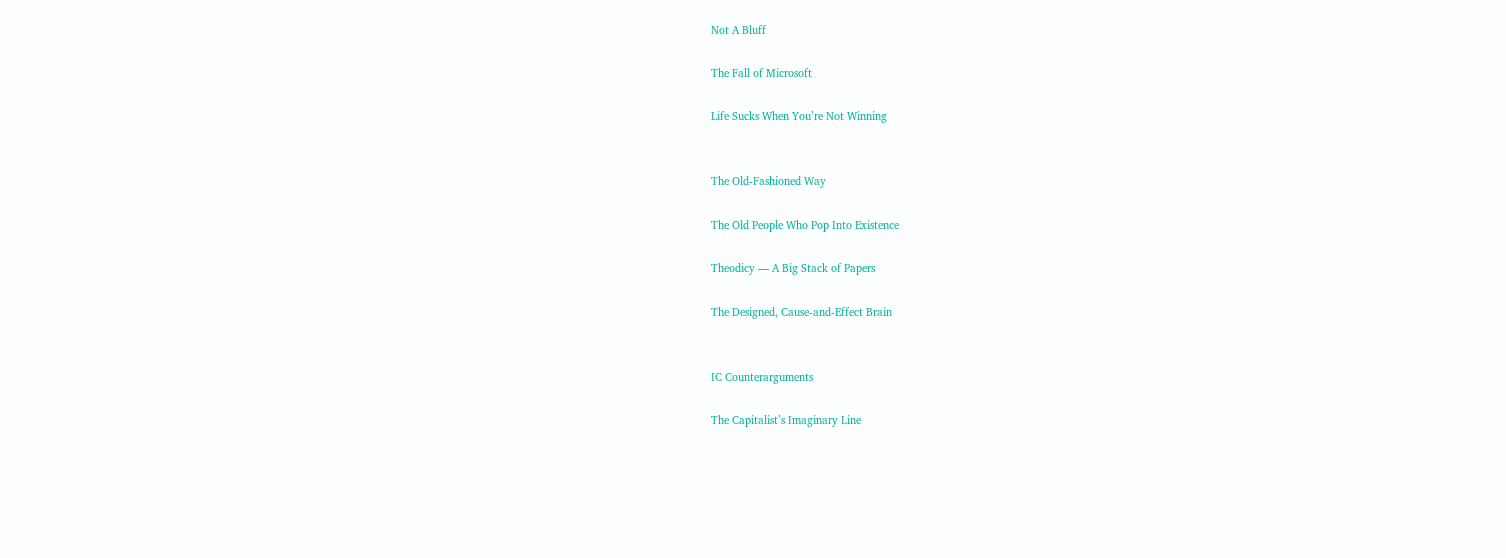Not A Bluff

The Fall of Microsoft

Life Sucks When You’re Not Winning


The Old-Fashioned Way

The Old People Who Pop Into Existence

Theodicy — A Big Stack of Papers

The Designed, Cause-and-Effect Brain


IC Counterarguments

The Capitalist’s Imaginary Line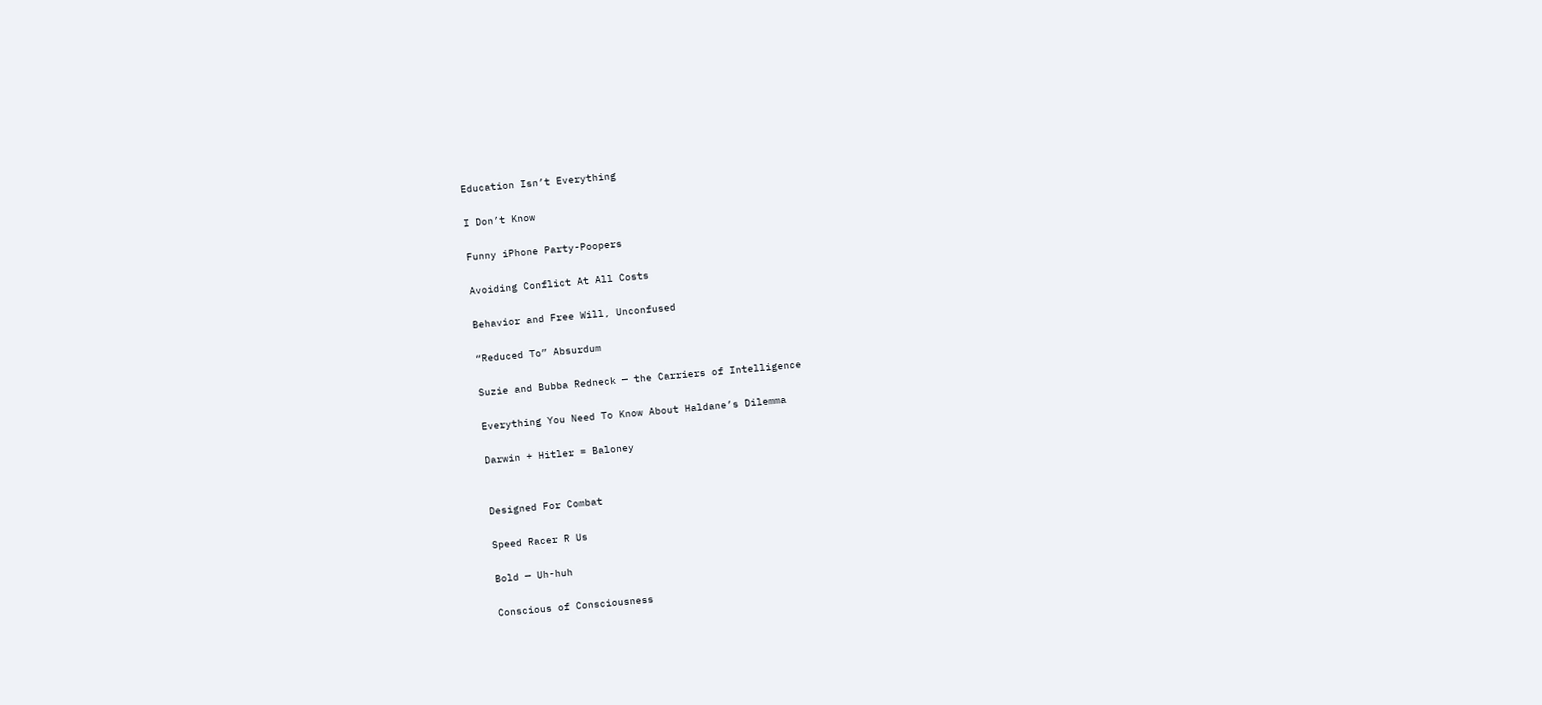Education Isn’t Everything

I Don’t Know

Funny iPhone Party-Poopers

Avoiding Conflict At All Costs

Behavior and Free Will, Unconfused

“Reduced To” Absurdum

Suzie and Bubba Redneck — the Carriers of Intelligence

Everything You Need To Know About Haldane’s Dilemma

Darwin + Hitler = Baloney


Designed For Combat

Speed Racer R Us

Bold — Uh-huh

Conscious of Consciousness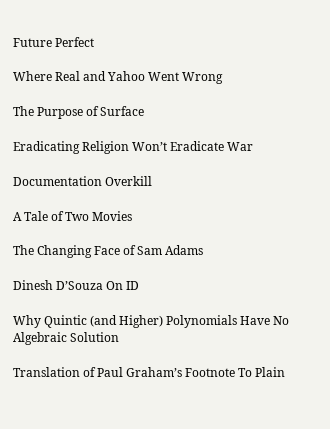Future Perfect

Where Real and Yahoo Went Wrong

The Purpose of Surface

Eradicating Religion Won’t Eradicate War

Documentation Overkill

A Tale of Two Movies

The Changing Face of Sam Adams

Dinesh D’Souza On ID

Why Quintic (and Higher) Polynomials Have No Algebraic Solution

Translation of Paul Graham’s Footnote To Plain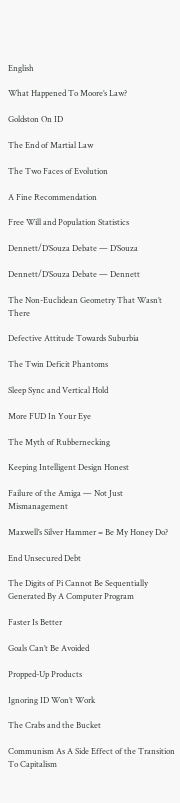English

What Happened To Moore’s Law?

Goldston On ID

The End of Martial Law

The Two Faces of Evolution

A Fine Recommendation

Free Will and Population Statistics

Dennett/D’Souza Debate — D’Souza

Dennett/D’Souza Debate — Dennett

The Non-Euclidean Geometry That Wasn’t There

Defective Attitude Towards Suburbia

The Twin Deficit Phantoms

Sleep Sync and Vertical Hold

More FUD In Your Eye

The Myth of Rubbernecking

Keeping Intelligent Design Honest

Failure of the Amiga — Not Just Mismanagement

Maxwell’s Silver Hammer = Be My Honey Do?

End Unsecured Debt

The Digits of Pi Cannot Be Sequentially Generated By A Computer Program

Faster Is Better

Goals Can’t Be Avoided

Propped-Up Products

Ignoring ID Won’t Work

The Crabs and the Bucket

Communism As A Side Effect of the Transition To Capitalism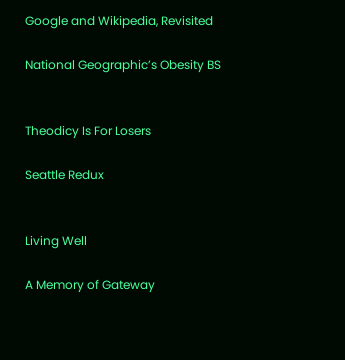Google and Wikipedia, Revisited

National Geographic’s Obesity BS


Theodicy Is For Losers

Seattle Redux


Living Well

A Memory of Gateway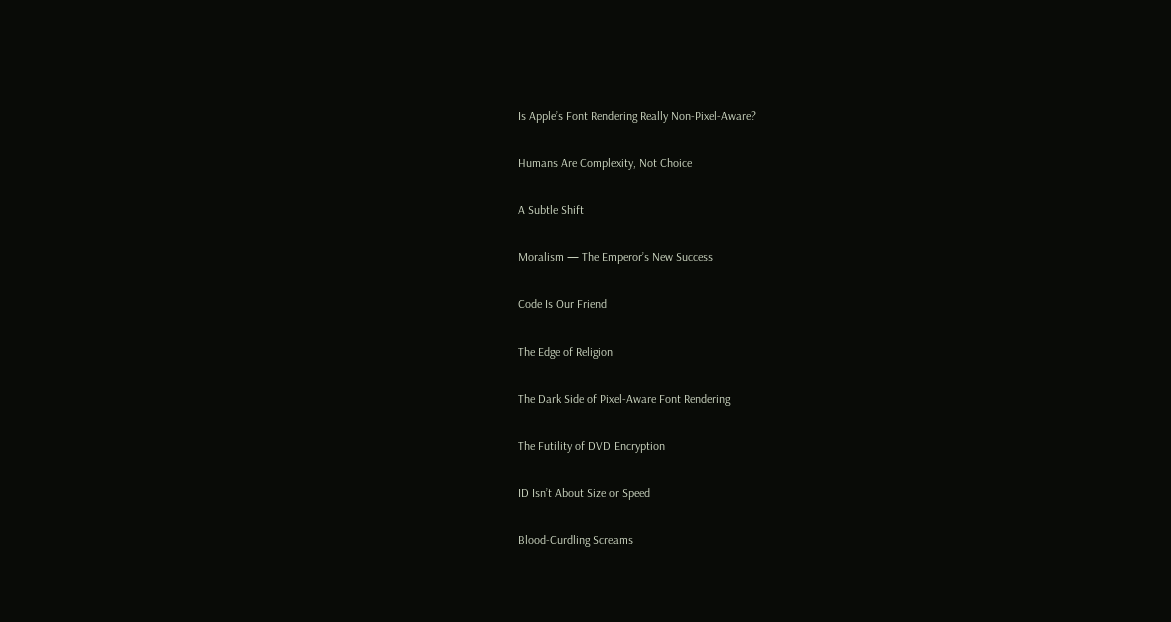Is Apple’s Font Rendering Really Non-Pixel-Aware?

Humans Are Complexity, Not Choice

A Subtle Shift

Moralism — The Emperor’s New Success

Code Is Our Friend

The Edge of Religion

The Dark Side of Pixel-Aware Font Rendering

The Futility of DVD Encryption

ID Isn’t About Size or Speed

Blood-Curdling Screams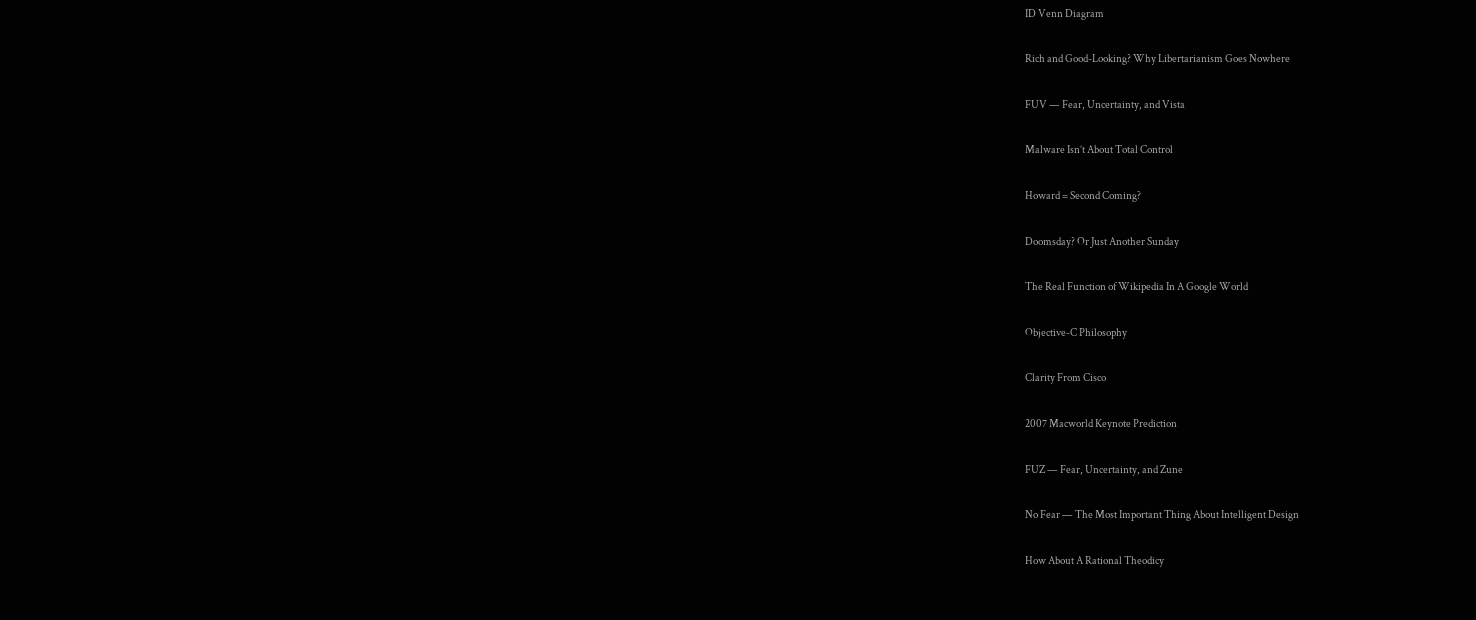ID Venn Diagram

Rich and Good-Looking? Why Libertarianism Goes Nowhere

FUV — Fear, Uncertainty, and Vista

Malware Isn’t About Total Control

Howard = Second Coming?

Doomsday? Or Just Another Sunday

The Real Function of Wikipedia In A Google World

Objective-C Philosophy

Clarity From Cisco

2007 Macworld Keynote Prediction

FUZ — Fear, Uncertainty, and Zune

No Fear — The Most Important Thing About Intelligent Design

How About A Rational Theodicy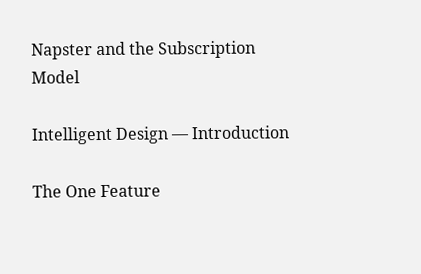Napster and the Subscription Model

Intelligent Design — Introduction

The One Feature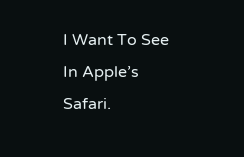I Want To See In Apple’s Safari.